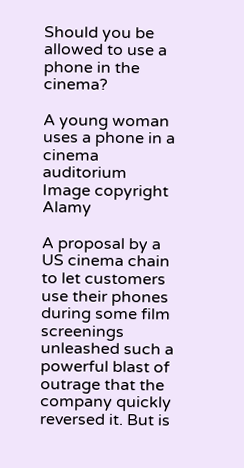Should you be allowed to use a phone in the cinema?

A young woman uses a phone in a cinema auditorium Image copyright Alamy

A proposal by a US cinema chain to let customers use their phones during some film screenings unleashed such a powerful blast of outrage that the company quickly reversed it. But is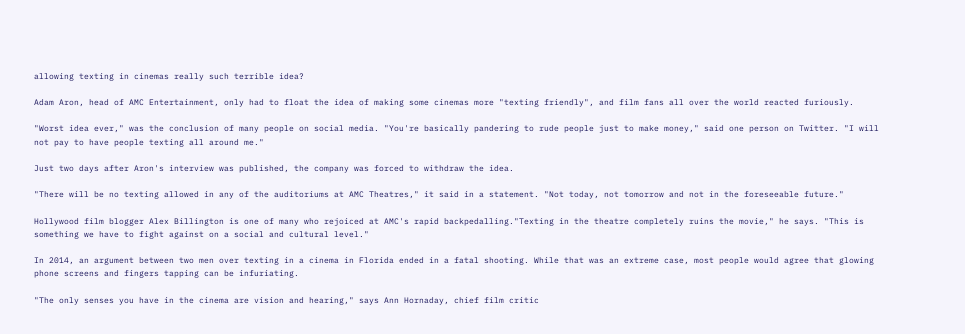allowing texting in cinemas really such terrible idea?

Adam Aron, head of AMC Entertainment, only had to float the idea of making some cinemas more "texting friendly", and film fans all over the world reacted furiously.

"Worst idea ever," was the conclusion of many people on social media. "You're basically pandering to rude people just to make money," said one person on Twitter. "I will not pay to have people texting all around me."

Just two days after Aron's interview was published, the company was forced to withdraw the idea.

"There will be no texting allowed in any of the auditoriums at AMC Theatres," it said in a statement. "Not today, not tomorrow and not in the foreseeable future."

Hollywood film blogger Alex Billington is one of many who rejoiced at AMC's rapid backpedalling."Texting in the theatre completely ruins the movie," he says. "This is something we have to fight against on a social and cultural level."

In 2014, an argument between two men over texting in a cinema in Florida ended in a fatal shooting. While that was an extreme case, most people would agree that glowing phone screens and fingers tapping can be infuriating.

"The only senses you have in the cinema are vision and hearing," says Ann Hornaday, chief film critic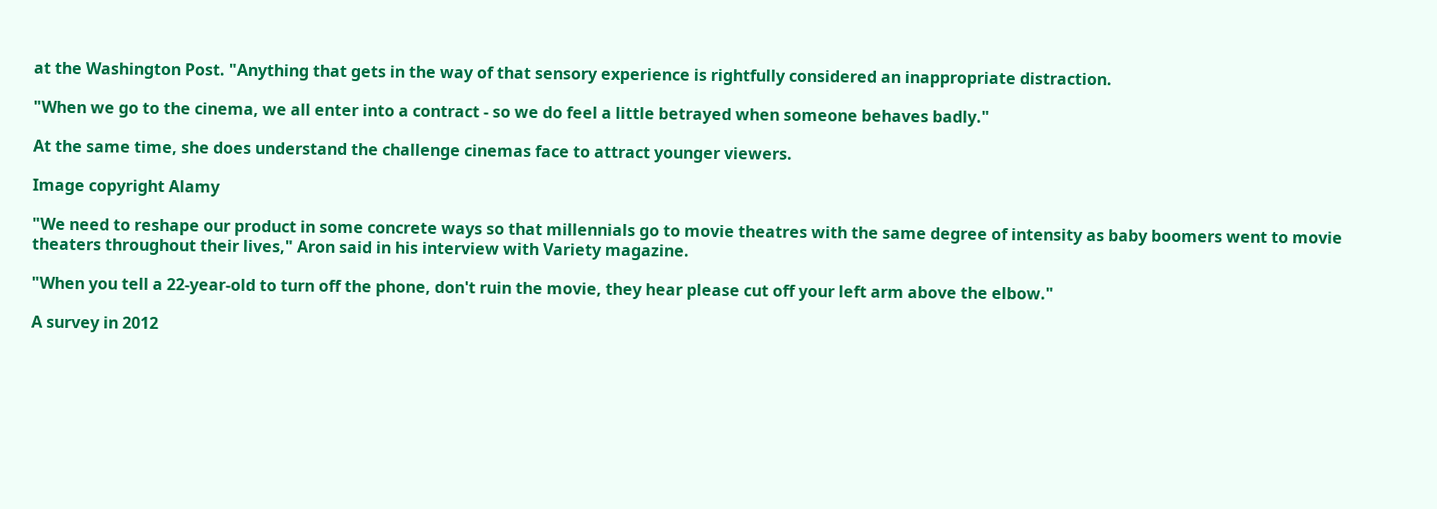at the Washington Post. "Anything that gets in the way of that sensory experience is rightfully considered an inappropriate distraction.

"When we go to the cinema, we all enter into a contract - so we do feel a little betrayed when someone behaves badly."

At the same time, she does understand the challenge cinemas face to attract younger viewers.

Image copyright Alamy

"We need to reshape our product in some concrete ways so that millennials go to movie theatres with the same degree of intensity as baby boomers went to movie theaters throughout their lives," Aron said in his interview with Variety magazine.

"When you tell a 22-year-old to turn off the phone, don't ruin the movie, they hear please cut off your left arm above the elbow."

A survey in 2012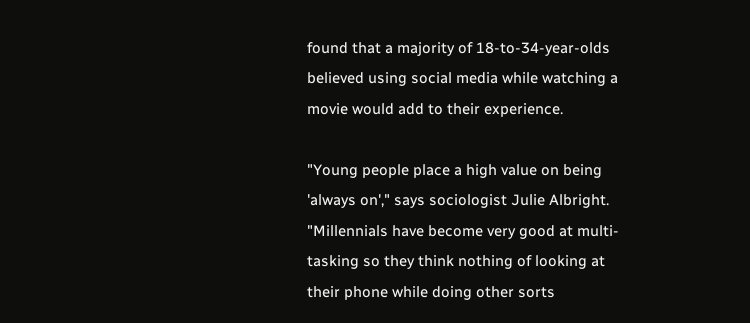found that a majority of 18-to-34-year-olds believed using social media while watching a movie would add to their experience.

"Young people place a high value on being 'always on'," says sociologist Julie Albright. "Millennials have become very good at multi-tasking so they think nothing of looking at their phone while doing other sorts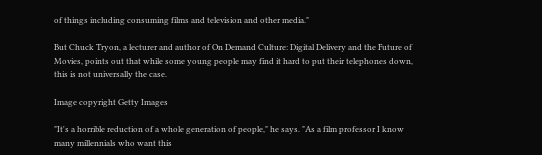of things including consuming films and television and other media."

But Chuck Tryon, a lecturer and author of On Demand Culture: Digital Delivery and the Future of Movies, points out that while some young people may find it hard to put their telephones down, this is not universally the case.

Image copyright Getty Images

"It's a horrible reduction of a whole generation of people," he says. "As a film professor I know many millennials who want this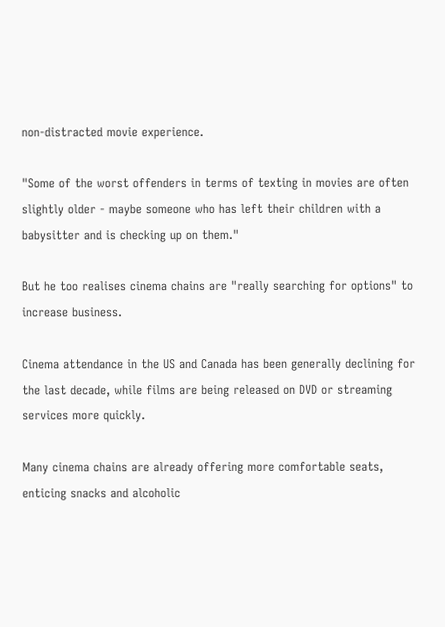non-distracted movie experience.

"Some of the worst offenders in terms of texting in movies are often slightly older - maybe someone who has left their children with a babysitter and is checking up on them."

But he too realises cinema chains are "really searching for options" to increase business.

Cinema attendance in the US and Canada has been generally declining for the last decade, while films are being released on DVD or streaming services more quickly.

Many cinema chains are already offering more comfortable seats, enticing snacks and alcoholic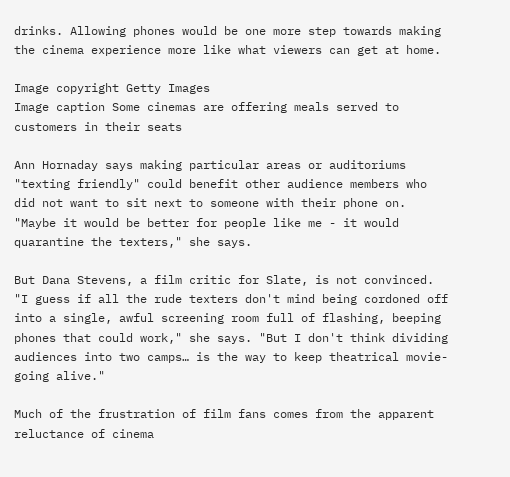drinks. Allowing phones would be one more step towards making the cinema experience more like what viewers can get at home.

Image copyright Getty Images
Image caption Some cinemas are offering meals served to customers in their seats

Ann Hornaday says making particular areas or auditoriums "texting friendly" could benefit other audience members who did not want to sit next to someone with their phone on. "Maybe it would be better for people like me - it would quarantine the texters," she says.

But Dana Stevens, a film critic for Slate, is not convinced. "I guess if all the rude texters don't mind being cordoned off into a single, awful screening room full of flashing, beeping phones that could work," she says. "But I don't think dividing audiences into two camps… is the way to keep theatrical movie-going alive."

Much of the frustration of film fans comes from the apparent reluctance of cinema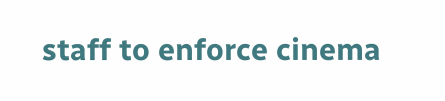staff to enforce cinema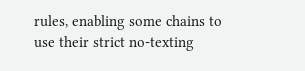rules, enabling some chains to use their strict no-texting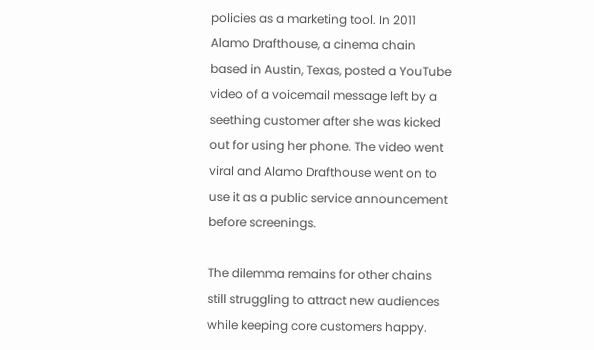policies as a marketing tool. In 2011 Alamo Drafthouse, a cinema chain based in Austin, Texas, posted a YouTube video of a voicemail message left by a seething customer after she was kicked out for using her phone. The video went viral and Alamo Drafthouse went on to use it as a public service announcement before screenings.

The dilemma remains for other chains still struggling to attract new audiences while keeping core customers happy.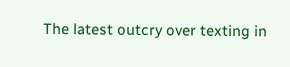The latest outcry over texting in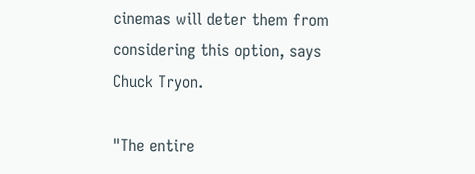cinemas will deter them from considering this option, says Chuck Tryon.

"The entire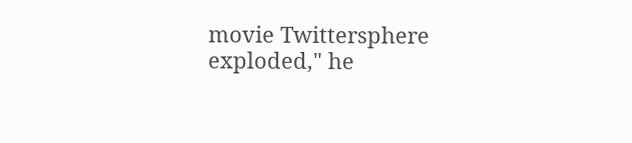movie Twittersphere exploded," he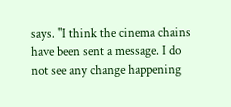says. "I think the cinema chains have been sent a message. I do not see any change happening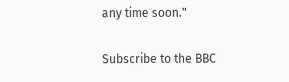any time soon."

Subscribe to the BBC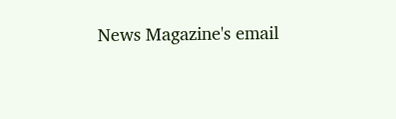News Magazine's email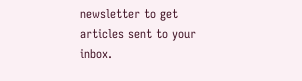newsletter to get articles sent to your inbox.